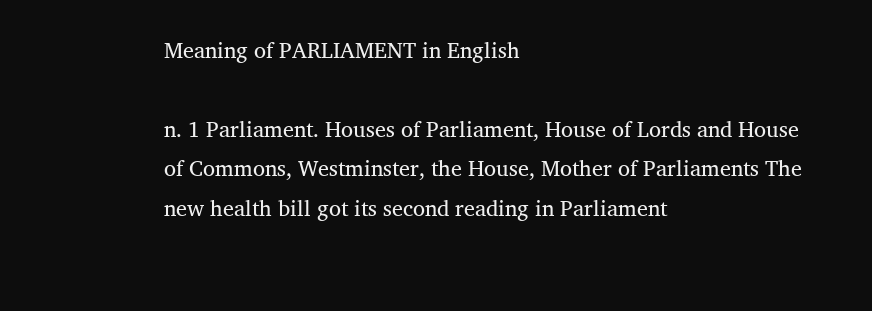Meaning of PARLIAMENT in English

n. 1 Parliament. Houses of Parliament, House of Lords and House of Commons, Westminster, the House, Mother of Parliaments The new health bill got its second reading in Parliament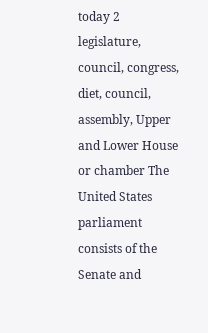today 2 legislature, council, congress, diet, council, assembly, Upper and Lower House or chamber The United States parliament consists of the Senate and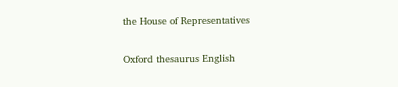the House of Representatives

Oxford thesaurus English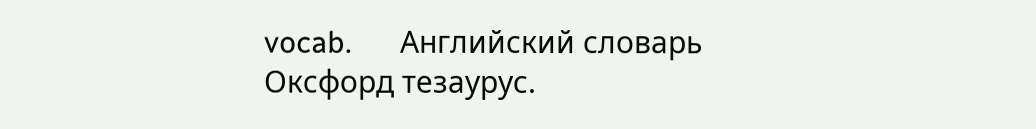vocab.      Английский словарь Оксфорд тезаурус.